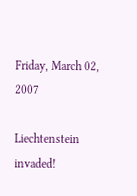Friday, March 02, 2007

Liechtenstein invaded!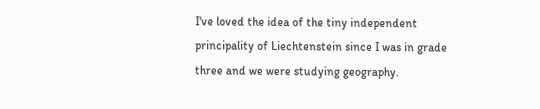I've loved the idea of the tiny independent principality of Liechtenstein since I was in grade three and we were studying geography.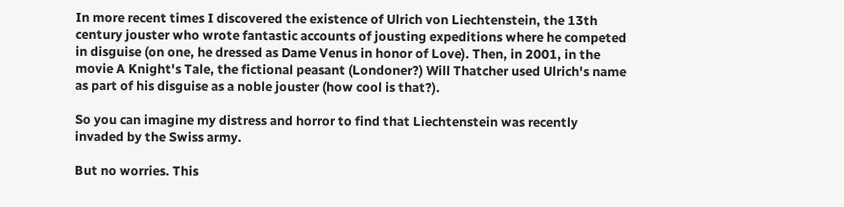In more recent times I discovered the existence of Ulrich von Liechtenstein, the 13th century jouster who wrote fantastic accounts of jousting expeditions where he competed in disguise (on one, he dressed as Dame Venus in honor of Love). Then, in 2001, in the movie A Knight's Tale, the fictional peasant (Londoner?) Will Thatcher used Ulrich's name as part of his disguise as a noble jouster (how cool is that?).

So you can imagine my distress and horror to find that Liechtenstein was recently invaded by the Swiss army.

But no worries. This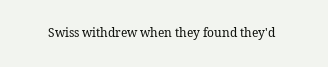Swiss withdrew when they found they'd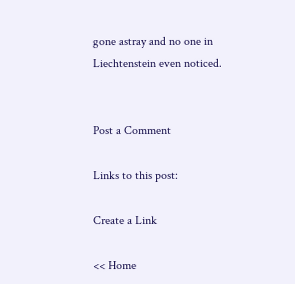gone astray and no one in Liechtenstein even noticed.


Post a Comment

Links to this post:

Create a Link

<< Home